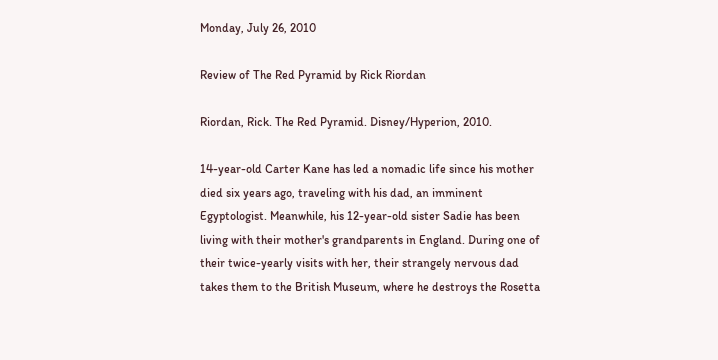Monday, July 26, 2010

Review of The Red Pyramid by Rick Riordan

Riordan, Rick. The Red Pyramid. Disney/Hyperion, 2010.

14-year-old Carter Kane has led a nomadic life since his mother died six years ago, traveling with his dad, an imminent Egyptologist. Meanwhile, his 12-year-old sister Sadie has been living with their mother's grandparents in England. During one of their twice-yearly visits with her, their strangely nervous dad takes them to the British Museum, where he destroys the Rosetta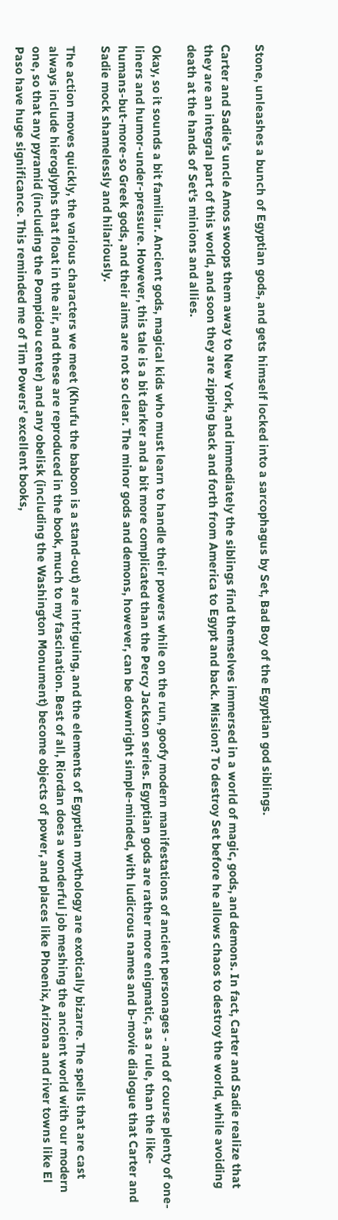Stone, unleashes a bunch of Egyptian gods, and gets himself locked into a sarcophagus by Set, Bad Boy of the Egyptian god siblings.

Carter and Sadie's uncle Amos swoops them away to New York, and immediately the siblings find themselves immersed in a world of magic, gods, and demons. In fact, Carter and Sadie realize that they are an integral part of this world, and soon they are zipping back and forth from America to Egypt and back. Mission? To destroy Set before he allows chaos to destroy the world, while avoiding death at the hands of Set's minions and allies.

Okay, so it sounds a bit familiar. Ancient gods, magical kids who must learn to handle their powers while on the run, goofy modern manifestations of ancient personages - and of course plenty of one-liners and humor-under-pressure. However, this tale is a bit darker and a bit more complicated than the Percy Jackson series. Egyptian gods are rather more enigmatic, as a rule, than the like-humans-but-more-so Greek gods, and their aims are not so clear. The minor gods and demons, however, can be downright simple-minded, with ludicrous names and b-movie dialogue that Carter and Sadie mock shamelessly and hilariously.

The action moves quickly, the various characters we meet (Khufu the baboon is a stand-out) are intriguing, and the elements of Egyptian mythology are exotically bizarre. The spells that are cast always include hieroglyphs that float in the air, and these are reproduced in the book, much to my fascination. Best of all, Riordan does a wonderful job meshing the ancient world with our modern one, so that any pyramid (including the Pompidou center) and any obelisk (including the Washington Monument) become objects of power, and places like Phoenix, Arizona and river towns like El Paso have huge significance. This reminded me of Tim Powers' excellent books,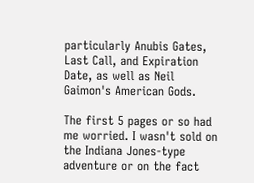particularly Anubis Gates, Last Call, and Expiration Date, as well as Neil Gaimon's American Gods.

The first 5 pages or so had me worried. I wasn't sold on the Indiana Jones-type adventure or on the fact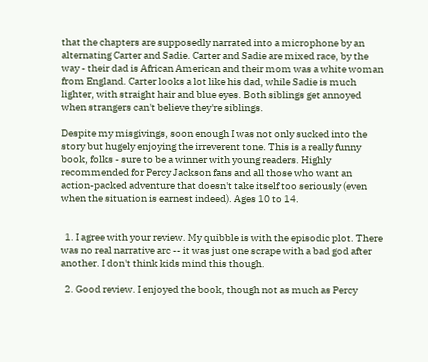that the chapters are supposedly narrated into a microphone by an alternating Carter and Sadie. Carter and Sadie are mixed race, by the way - their dad is African American and their mom was a white woman from England. Carter looks a lot like his dad, while Sadie is much lighter, with straight hair and blue eyes. Both siblings get annoyed when strangers can't believe they're siblings.

Despite my misgivings, soon enough I was not only sucked into the story but hugely enjoying the irreverent tone. This is a really funny book, folks - sure to be a winner with young readers. Highly recommended for Percy Jackson fans and all those who want an action-packed adventure that doesn't take itself too seriously (even when the situation is earnest indeed). Ages 10 to 14.


  1. I agree with your review. My quibble is with the episodic plot. There was no real narrative arc -- it was just one scrape with a bad god after another. I don't think kids mind this though.

  2. Good review. I enjoyed the book, though not as much as Percy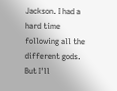Jackson. I had a hard time following all the different gods. But I'll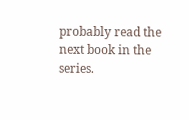probably read the next book in the series.